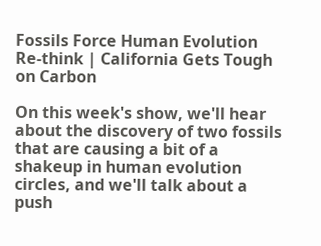Fossils Force Human Evolution Re-think | California Gets Tough on Carbon

On this week's show, we'll hear about the discovery of two fossils that are causing a bit of a shakeup in human evolution circles, and we'll talk about a push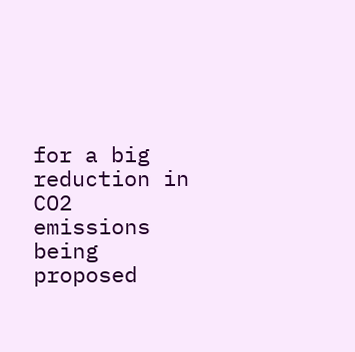for a big reduction in CO2 emissions being proposed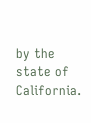by the state of California.